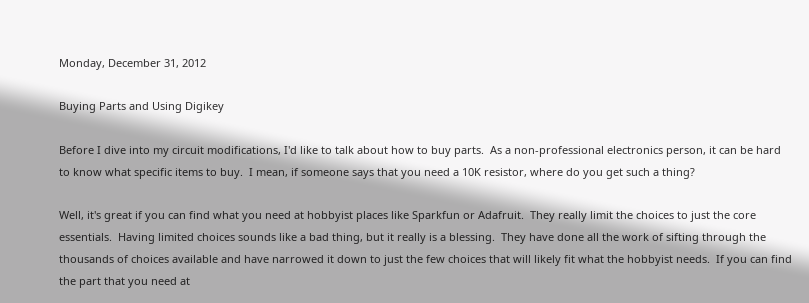Monday, December 31, 2012

Buying Parts and Using Digikey

Before I dive into my circuit modifications, I'd like to talk about how to buy parts.  As a non-professional electronics person, it can be hard to know what specific items to buy.  I mean, if someone says that you need a 10K resistor, where do you get such a thing?

Well, it's great if you can find what you need at hobbyist places like Sparkfun or Adafruit.  They really limit the choices to just the core essentials.  Having limited choices sounds like a bad thing, but it really is a blessing.  They have done all the work of sifting through the thousands of choices available and have narrowed it down to just the few choices that will likely fit what the hobbyist needs.  If you can find the part that you need at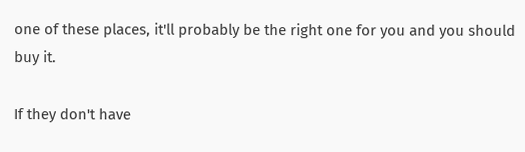one of these places, it'll probably be the right one for you and you should buy it.

If they don't have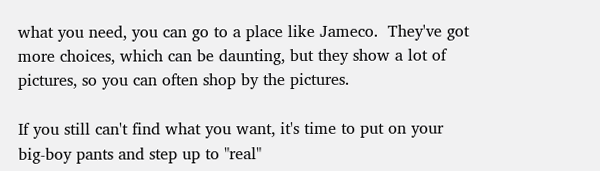what you need, you can go to a place like Jameco.  They've got more choices, which can be daunting, but they show a lot of pictures, so you can often shop by the pictures.

If you still can't find what you want, it's time to put on your big-boy pants and step up to "real"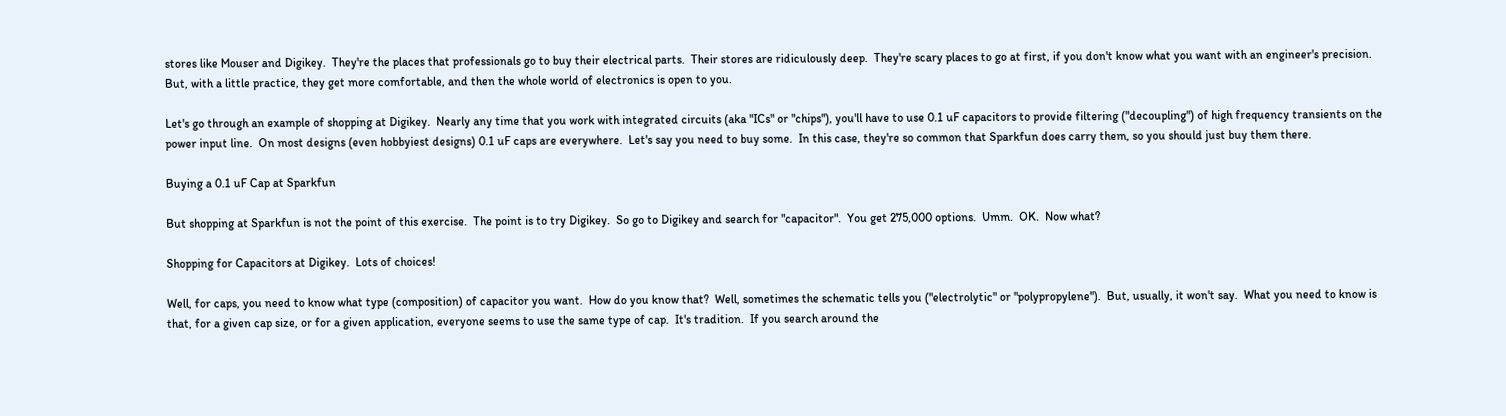stores like Mouser and Digikey.  They're the places that professionals go to buy their electrical parts.  Their stores are ridiculously deep.  They're scary places to go at first, if you don't know what you want with an engineer's precision.  But, with a little practice, they get more comfortable, and then the whole world of electronics is open to you.

Let's go through an example of shopping at Digikey.  Nearly any time that you work with integrated circuits (aka "ICs" or "chips"), you'll have to use 0.1 uF capacitors to provide filtering ("decoupling") of high frequency transients on the power input line.  On most designs (even hobbyiest designs) 0.1 uF caps are everywhere.  Let's say you need to buy some.  In this case, they're so common that Sparkfun does carry them, so you should just buy them there.

Buying a 0.1 uF Cap at Sparkfun

But shopping at Sparkfun is not the point of this exercise.  The point is to try Digikey.  So go to Digikey and search for "capacitor".  You get 275,000 options.  Umm.  OK.  Now what?

Shopping for Capacitors at Digikey.  Lots of choices!

Well, for caps, you need to know what type (composition) of capacitor you want.  How do you know that?  Well, sometimes the schematic tells you ("electrolytic" or "polypropylene").  But, usually, it won't say.  What you need to know is that, for a given cap size, or for a given application, everyone seems to use the same type of cap.  It's tradition.  If you search around the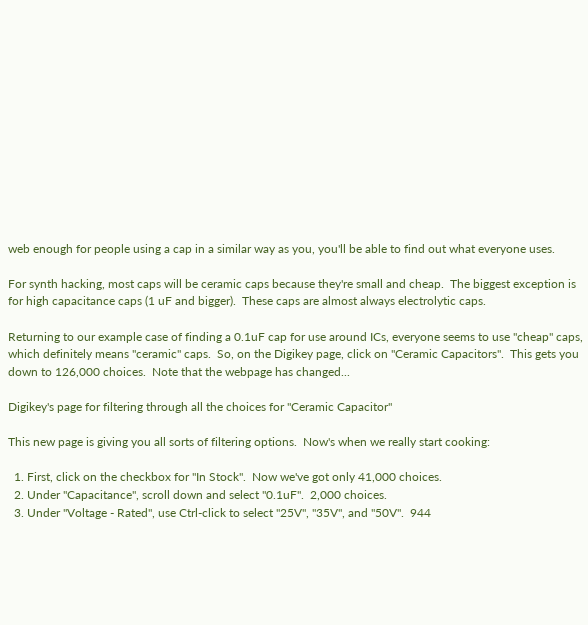web enough for people using a cap in a similar way as you, you'll be able to find out what everyone uses.

For synth hacking, most caps will be ceramic caps because they're small and cheap.  The biggest exception is for high capacitance caps (1 uF and bigger).  These caps are almost always electrolytic caps.

Returning to our example case of finding a 0.1uF cap for use around ICs, everyone seems to use "cheap" caps, which definitely means "ceramic" caps.  So, on the Digikey page, click on "Ceramic Capacitors".  This gets you down to 126,000 choices.  Note that the webpage has changed...

Digikey's page for filtering through all the choices for "Ceramic Capacitor"

This new page is giving you all sorts of filtering options.  Now's when we really start cooking:

  1. First, click on the checkbox for "In Stock".  Now we've got only 41,000 choices.
  2. Under "Capacitance", scroll down and select "0.1uF".  2,000 choices.
  3. Under "Voltage - Rated", use Ctrl-click to select "25V", "35V", and "50V".  944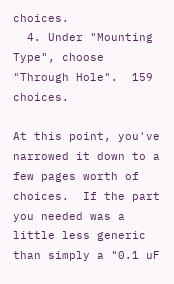choices.
  4. Under "Mounting Type", choose "Through Hole".  159 choices.

At this point, you've narrowed it down to a few pages worth of choices.  If the part you needed was a little less generic than simply a "0.1 uF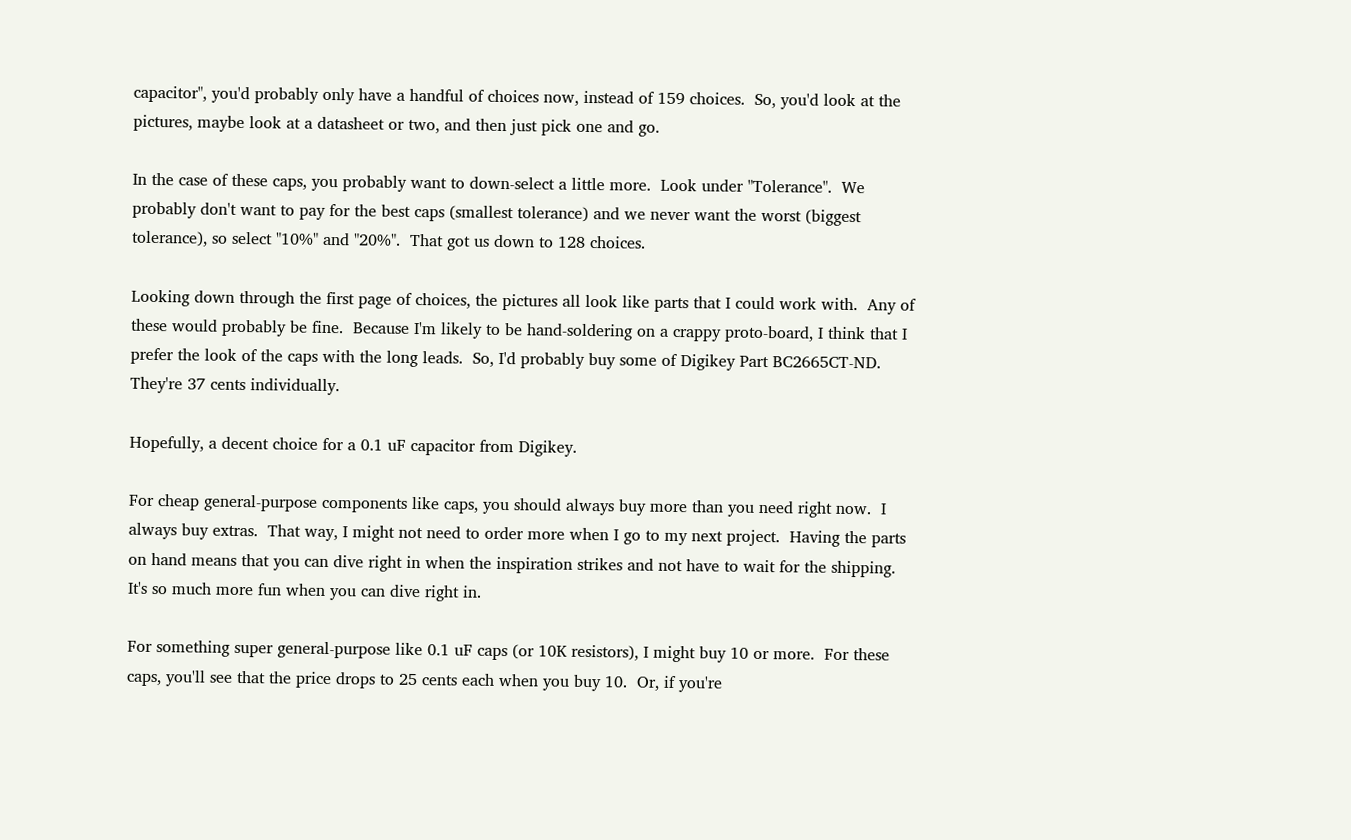capacitor", you'd probably only have a handful of choices now, instead of 159 choices.  So, you'd look at the pictures, maybe look at a datasheet or two, and then just pick one and go.

In the case of these caps, you probably want to down-select a little more.  Look under "Tolerance".  We probably don't want to pay for the best caps (smallest tolerance) and we never want the worst (biggest tolerance), so select "10%" and "20%".  That got us down to 128 choices.

Looking down through the first page of choices, the pictures all look like parts that I could work with.  Any of these would probably be fine.  Because I'm likely to be hand-soldering on a crappy proto-board, I think that I prefer the look of the caps with the long leads.  So, I'd probably buy some of Digikey Part BC2665CT-ND.  They're 37 cents individually.

Hopefully, a decent choice for a 0.1 uF capacitor from Digikey.

For cheap general-purpose components like caps, you should always buy more than you need right now.  I always buy extras.  That way, I might not need to order more when I go to my next project.  Having the parts on hand means that you can dive right in when the inspiration strikes and not have to wait for the shipping.  It's so much more fun when you can dive right in.

For something super general-purpose like 0.1 uF caps (or 10K resistors), I might buy 10 or more.  For these caps, you'll see that the price drops to 25 cents each when you buy 10.  Or, if you're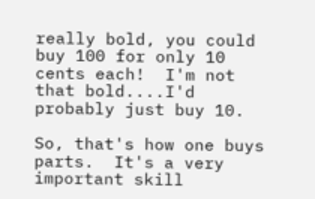really bold, you could buy 100 for only 10 cents each!  I'm not that bold....I'd probably just buy 10.

So, that's how one buys parts.  It's a very important skill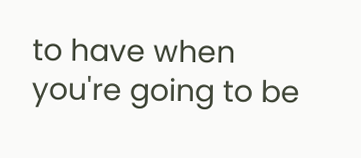to have when you're going to be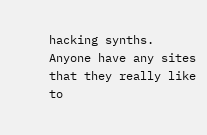hacking synths.  Anyone have any sites that they really like to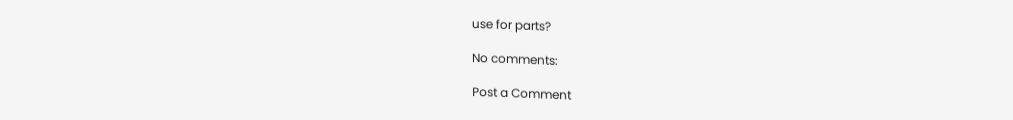use for parts?

No comments:

Post a Comment